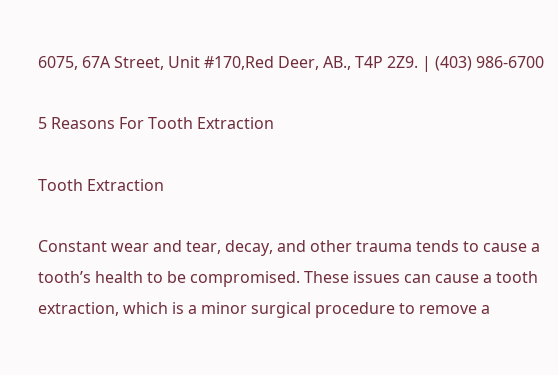6075, 67A Street, Unit #170,Red Deer, AB., T4P 2Z9. | (403) 986-6700

5 Reasons For Tooth Extraction

Tooth Extraction

Constant wear and tear, decay, and other trauma tends to cause a tooth’s health to be compromised. These issues can cause a tooth extraction, which is a minor surgical procedure to remove a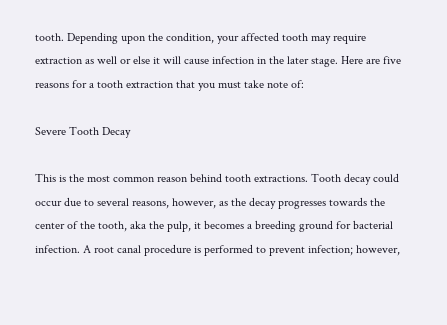tooth. Depending upon the condition, your affected tooth may require extraction as well or else it will cause infection in the later stage. Here are five reasons for a tooth extraction that you must take note of:

Severe Tooth Decay

This is the most common reason behind tooth extractions. Tooth decay could occur due to several reasons, however, as the decay progresses towards the center of the tooth, aka the pulp, it becomes a breeding ground for bacterial infection. A root canal procedure is performed to prevent infection; however,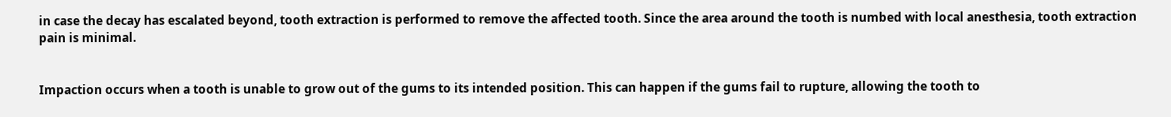in case the decay has escalated beyond, tooth extraction is performed to remove the affected tooth. Since the area around the tooth is numbed with local anesthesia, tooth extraction pain is minimal.


Impaction occurs when a tooth is unable to grow out of the gums to its intended position. This can happen if the gums fail to rupture, allowing the tooth to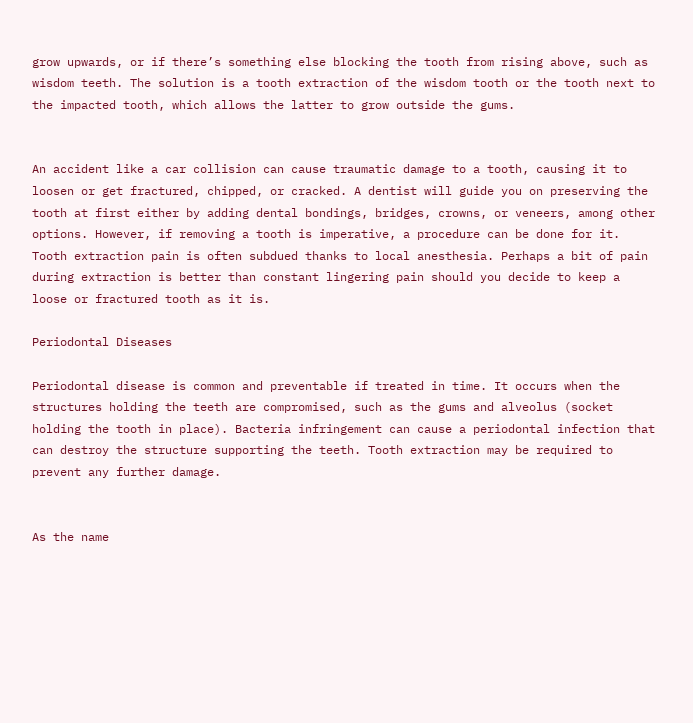grow upwards, or if there’s something else blocking the tooth from rising above, such as wisdom teeth. The solution is a tooth extraction of the wisdom tooth or the tooth next to the impacted tooth, which allows the latter to grow outside the gums.


An accident like a car collision can cause traumatic damage to a tooth, causing it to loosen or get fractured, chipped, or cracked. A dentist will guide you on preserving the tooth at first either by adding dental bondings, bridges, crowns, or veneers, among other options. However, if removing a tooth is imperative, a procedure can be done for it. Tooth extraction pain is often subdued thanks to local anesthesia. Perhaps a bit of pain during extraction is better than constant lingering pain should you decide to keep a loose or fractured tooth as it is.

Periodontal Diseases

Periodontal disease is common and preventable if treated in time. It occurs when the structures holding the teeth are compromised, such as the gums and alveolus (socket holding the tooth in place). Bacteria infringement can cause a periodontal infection that can destroy the structure supporting the teeth. Tooth extraction may be required to prevent any further damage.


As the name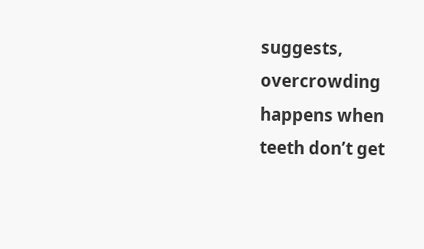suggests, overcrowding happens when teeth don’t get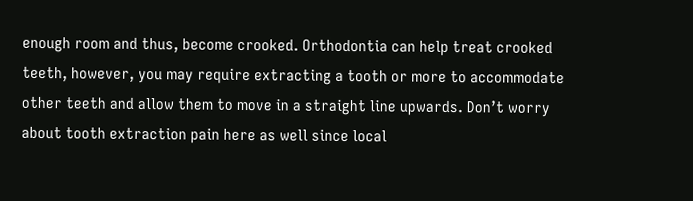enough room and thus, become crooked. Orthodontia can help treat crooked teeth, however, you may require extracting a tooth or more to accommodate other teeth and allow them to move in a straight line upwards. Don’t worry about tooth extraction pain here as well since local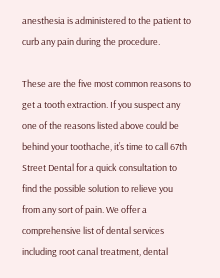anesthesia is administered to the patient to curb any pain during the procedure.

These are the five most common reasons to get a tooth extraction. If you suspect any one of the reasons listed above could be behind your toothache, it’s time to call 67th Street Dental for a quick consultation to find the possible solution to relieve you from any sort of pain. We offer a comprehensive list of dental services including root canal treatment, dental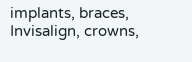implants, braces, Invisalign, crowns,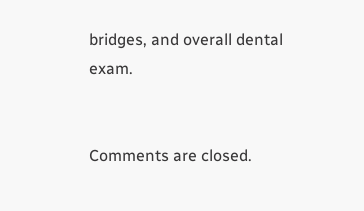bridges, and overall dental exam.


Comments are closed.